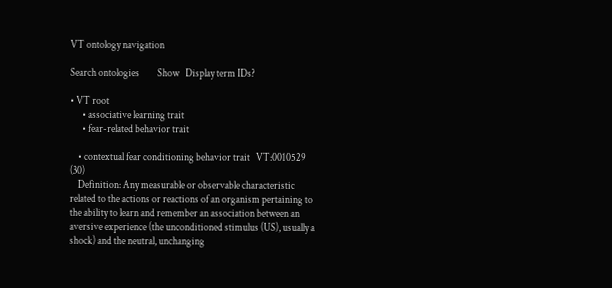VT ontology navigation

Search ontologies         Show   Display term IDs?

• VT root
      • associative learning trait
      • fear-related behavior trait

    • contextual fear conditioning behavior trait   VT:0010529   (30)
    Definition: Any measurable or observable characteristic related to the actions or reactions of an organism pertaining to the ability to learn and remember an association between an aversive experience (the unconditioned stimulus (US), usually a shock) and the neutral, unchanging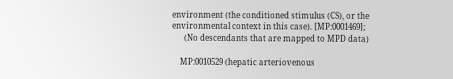environment (the conditioned stimulus (CS), or the environmental context in this case). [MP:0001469];
      (No descendants that are mapped to MPD data)

    MP:0010529 (hepatic arteriovenous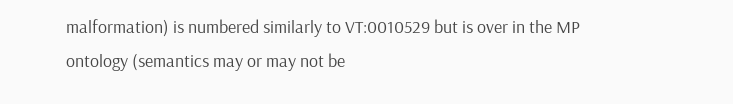malformation) is numbered similarly to VT:0010529 but is over in the MP ontology (semantics may or may not be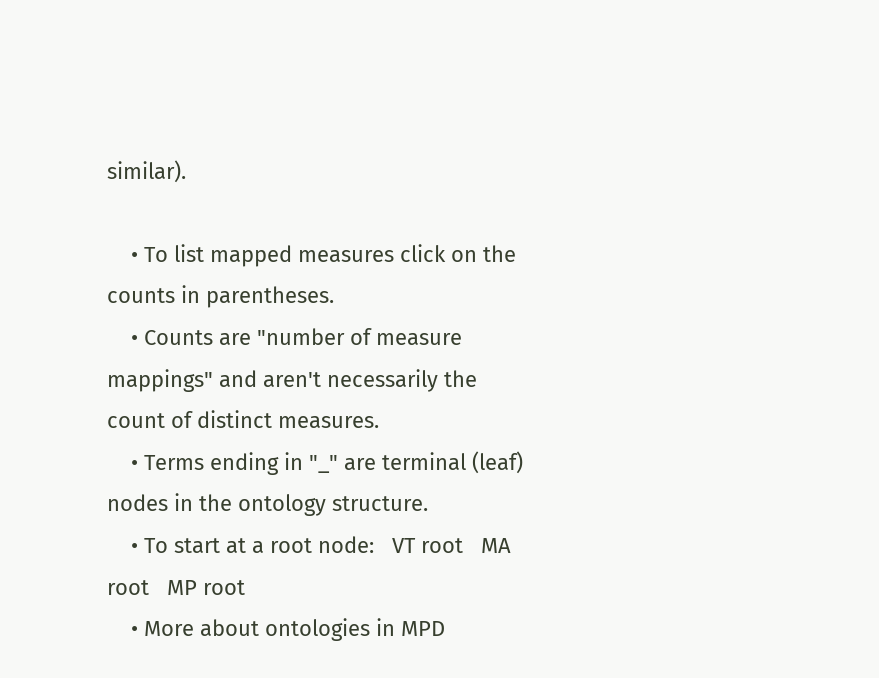similar).

    • To list mapped measures click on the counts in parentheses.
    • Counts are "number of measure mappings" and aren't necessarily the count of distinct measures.
    • Terms ending in "_" are terminal (leaf) nodes in the ontology structure.
    • To start at a root node:   VT root   MA root   MP root
    • More about ontologies in MPD